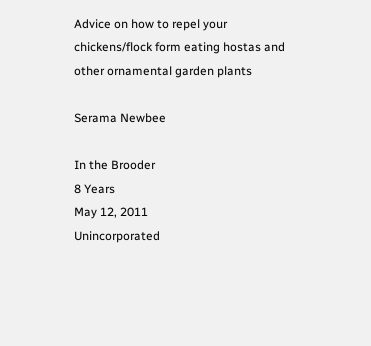Advice on how to repel your chickens/flock form eating hostas and other ornamental garden plants

Serama Newbee

In the Brooder
8 Years
May 12, 2011
Unincorporated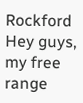Rockford
Hey guys, my free range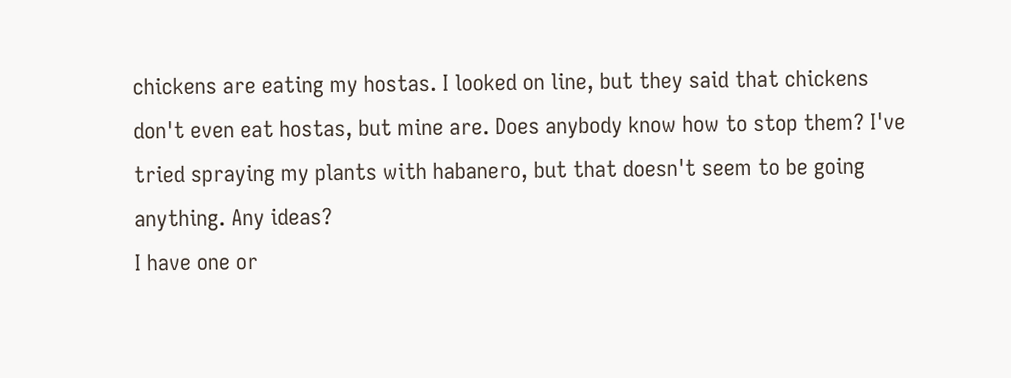chickens are eating my hostas. I looked on line, but they said that chickens don't even eat hostas, but mine are. Does anybody know how to stop them? I've tried spraying my plants with habanero, but that doesn't seem to be going anything. Any ideas?
I have one or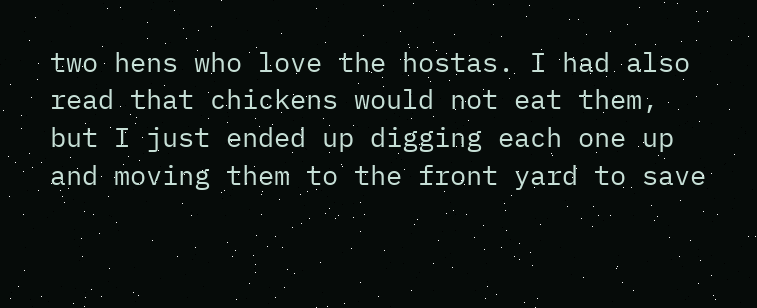two hens who love the hostas. I had also read that chickens would not eat them, but I just ended up digging each one up and moving them to the front yard to save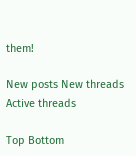them!

New posts New threads Active threads

Top Bottom